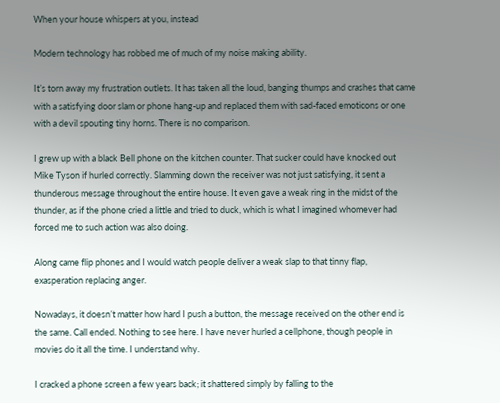When your house whispers at you, instead

Modern technology has robbed me of much of my noise making ability.

It’s torn away my frustration outlets. It has taken all the loud, banging thumps and crashes that came with a satisfying door slam or phone hang-up and replaced them with sad-faced emoticons or one with a devil spouting tiny horns. There is no comparison.

I grew up with a black Bell phone on the kitchen counter. That sucker could have knocked out Mike Tyson if hurled correctly. Slamming down the receiver was not just satisfying, it sent a thunderous message throughout the entire house. It even gave a weak ring in the midst of the thunder, as if the phone cried a little and tried to duck, which is what I imagined whomever had forced me to such action was also doing.

Along came flip phones and I would watch people deliver a weak slap to that tinny flap, exasperation replacing anger.

Nowadays, it doesn’t matter how hard I push a button, the message received on the other end is the same. Call ended. Nothing to see here. I have never hurled a cellphone, though people in movies do it all the time. I understand why.

I cracked a phone screen a few years back; it shattered simply by falling to the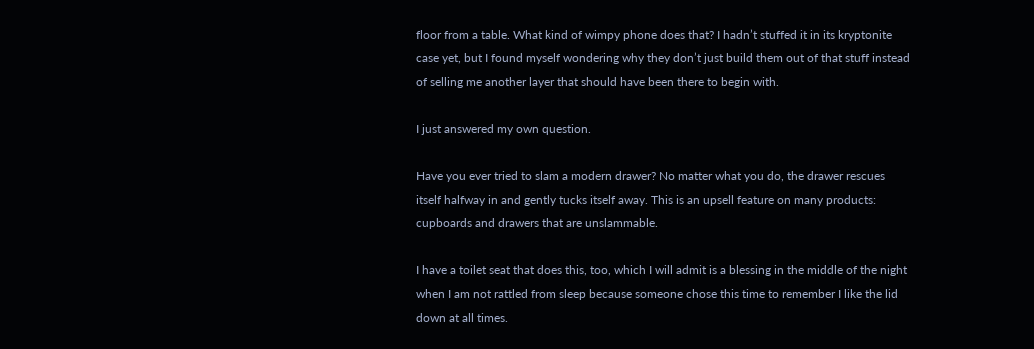floor from a table. What kind of wimpy phone does that? I hadn’t stuffed it in its kryptonite case yet, but I found myself wondering why they don’t just build them out of that stuff instead of selling me another layer that should have been there to begin with.

I just answered my own question.

Have you ever tried to slam a modern drawer? No matter what you do, the drawer rescues itself halfway in and gently tucks itself away. This is an upsell feature on many products: cupboards and drawers that are unslammable.

I have a toilet seat that does this, too, which I will admit is a blessing in the middle of the night when I am not rattled from sleep because someone chose this time to remember I like the lid down at all times.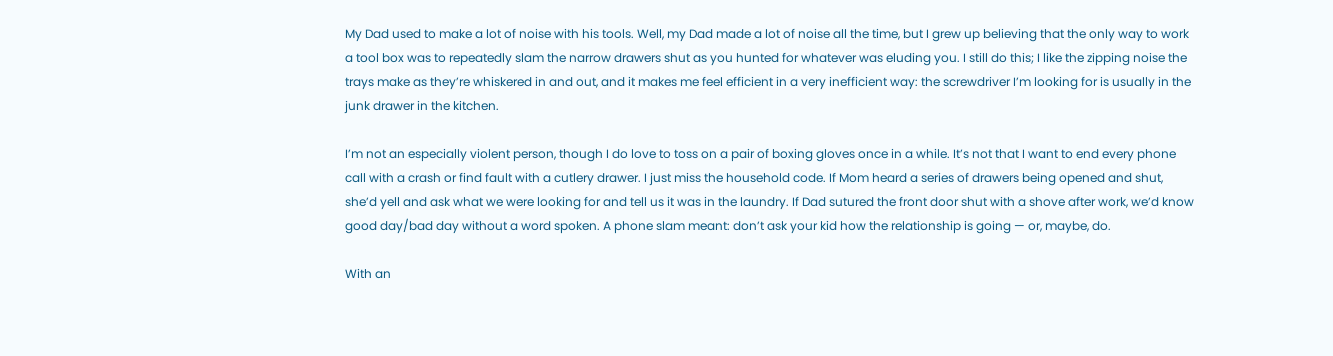My Dad used to make a lot of noise with his tools. Well, my Dad made a lot of noise all the time, but I grew up believing that the only way to work a tool box was to repeatedly slam the narrow drawers shut as you hunted for whatever was eluding you. I still do this; I like the zipping noise the trays make as they’re whiskered in and out, and it makes me feel efficient in a very inefficient way: the screwdriver I’m looking for is usually in the junk drawer in the kitchen.

I’m not an especially violent person, though I do love to toss on a pair of boxing gloves once in a while. It’s not that I want to end every phone call with a crash or find fault with a cutlery drawer. I just miss the household code. If Mom heard a series of drawers being opened and shut, she’d yell and ask what we were looking for and tell us it was in the laundry. If Dad sutured the front door shut with a shove after work, we’d know good day/bad day without a word spoken. A phone slam meant: don’t ask your kid how the relationship is going — or, maybe, do.

With an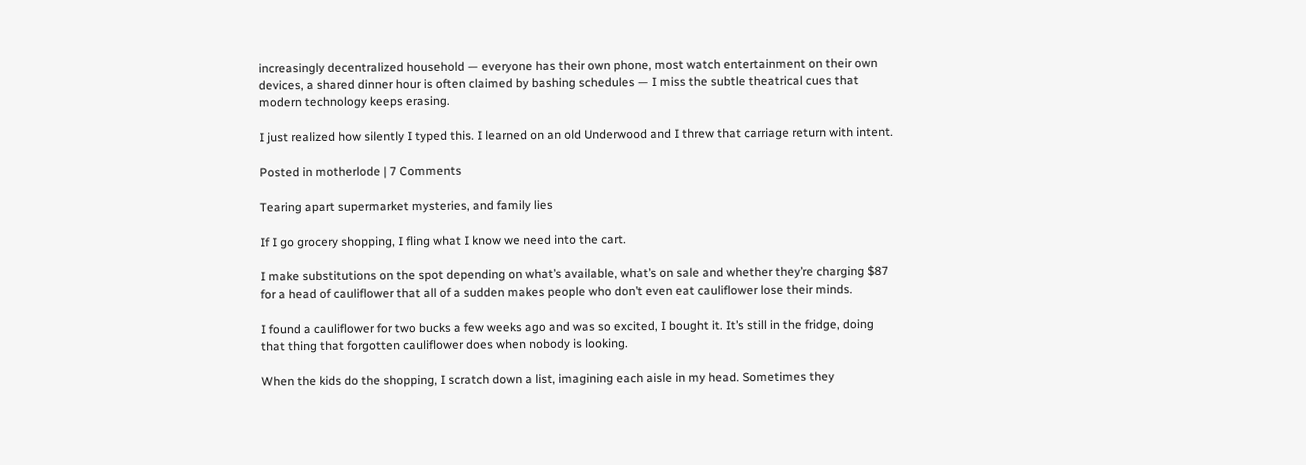increasingly decentralized household — everyone has their own phone, most watch entertainment on their own devices, a shared dinner hour is often claimed by bashing schedules — I miss the subtle theatrical cues that modern technology keeps erasing.

I just realized how silently I typed this. I learned on an old Underwood and I threw that carriage return with intent.

Posted in motherlode | 7 Comments

Tearing apart supermarket mysteries, and family lies

If I go grocery shopping, I fling what I know we need into the cart.

I make substitutions on the spot depending on what’s available, what’s on sale and whether they’re charging $87 for a head of cauliflower that all of a sudden makes people who don’t even eat cauliflower lose their minds.

I found a cauliflower for two bucks a few weeks ago and was so excited, I bought it. It’s still in the fridge, doing that thing that forgotten cauliflower does when nobody is looking.

When the kids do the shopping, I scratch down a list, imagining each aisle in my head. Sometimes they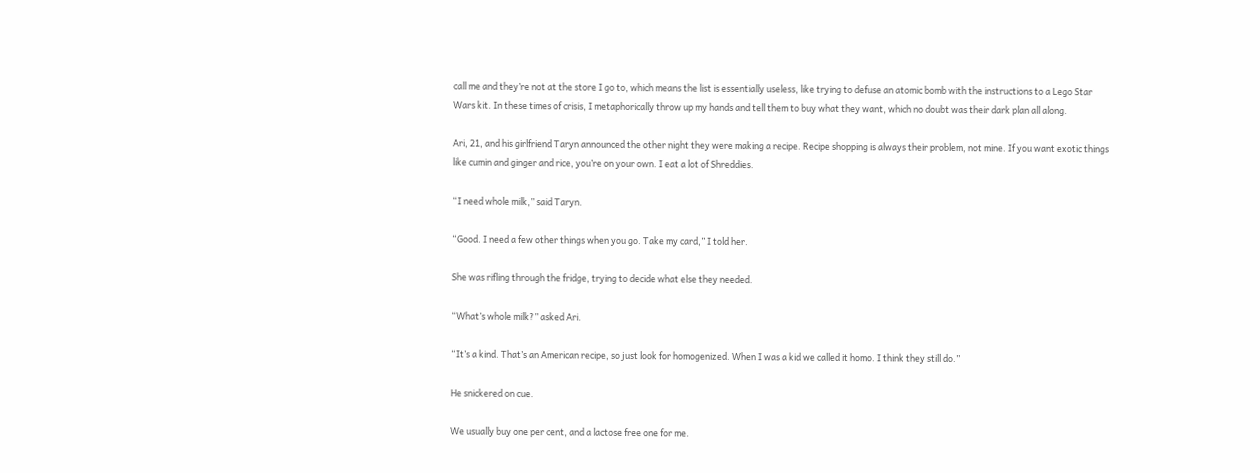call me and they’re not at the store I go to, which means the list is essentially useless, like trying to defuse an atomic bomb with the instructions to a Lego Star Wars kit. In these times of crisis, I metaphorically throw up my hands and tell them to buy what they want, which no doubt was their dark plan all along.

Ari, 21, and his girlfriend Taryn announced the other night they were making a recipe. Recipe shopping is always their problem, not mine. If you want exotic things like cumin and ginger and rice, you’re on your own. I eat a lot of Shreddies.

“I need whole milk,” said Taryn.

“Good. I need a few other things when you go. Take my card,” I told her.

She was rifling through the fridge, trying to decide what else they needed.

“What’s whole milk?” asked Ari.

“It’s a kind. That’s an American recipe, so just look for homogenized. When I was a kid we called it homo. I think they still do.”

He snickered on cue.

We usually buy one per cent, and a lactose free one for me.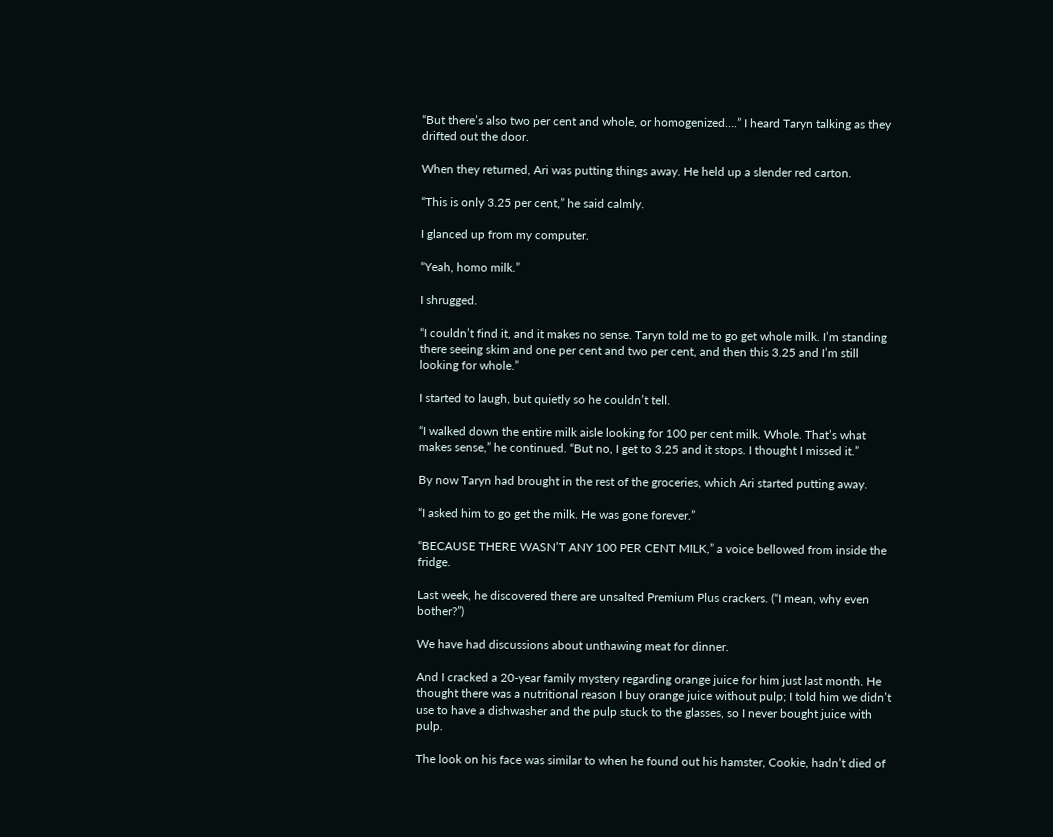“But there’s also two per cent and whole, or homogenized….” I heard Taryn talking as they drifted out the door.

When they returned, Ari was putting things away. He held up a slender red carton.

“This is only 3.25 per cent,” he said calmly.

I glanced up from my computer.

“Yeah, homo milk.”

I shrugged.

“I couldn’t find it, and it makes no sense. Taryn told me to go get whole milk. I’m standing there seeing skim and one per cent and two per cent, and then this 3.25 and I’m still looking for whole.”

I started to laugh, but quietly so he couldn’t tell.

“I walked down the entire milk aisle looking for 100 per cent milk. Whole. That’s what makes sense,” he continued. “But no, I get to 3.25 and it stops. I thought I missed it.”

By now Taryn had brought in the rest of the groceries, which Ari started putting away.

“I asked him to go get the milk. He was gone forever.”

“BECAUSE THERE WASN’T ANY 100 PER CENT MILK,” a voice bellowed from inside the fridge.

Last week, he discovered there are unsalted Premium Plus crackers. (“I mean, why even bother?”)

We have had discussions about unthawing meat for dinner.

And I cracked a 20-year family mystery regarding orange juice for him just last month. He thought there was a nutritional reason I buy orange juice without pulp; I told him we didn’t use to have a dishwasher and the pulp stuck to the glasses, so I never bought juice with pulp.

The look on his face was similar to when he found out his hamster, Cookie, hadn’t died of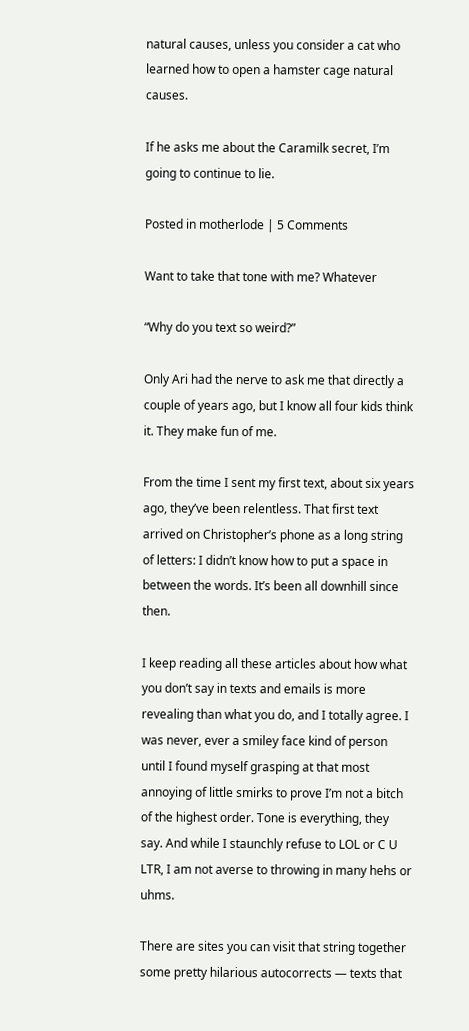natural causes, unless you consider a cat who learned how to open a hamster cage natural causes.

If he asks me about the Caramilk secret, I’m going to continue to lie.

Posted in motherlode | 5 Comments

Want to take that tone with me? Whatever

“Why do you text so weird?”

Only Ari had the nerve to ask me that directly a couple of years ago, but I know all four kids think it. They make fun of me.

From the time I sent my first text, about six years ago, they’ve been relentless. That first text arrived on Christopher’s phone as a long string of letters: I didn’t know how to put a space in between the words. It’s been all downhill since then.

I keep reading all these articles about how what you don’t say in texts and emails is more revealing than what you do, and I totally agree. I was never, ever a smiley face kind of person until I found myself grasping at that most annoying of little smirks to prove I’m not a bitch of the highest order. Tone is everything, they say. And while I staunchly refuse to LOL or C U LTR, I am not averse to throwing in many hehs or uhms.

There are sites you can visit that string together some pretty hilarious autocorrects — texts that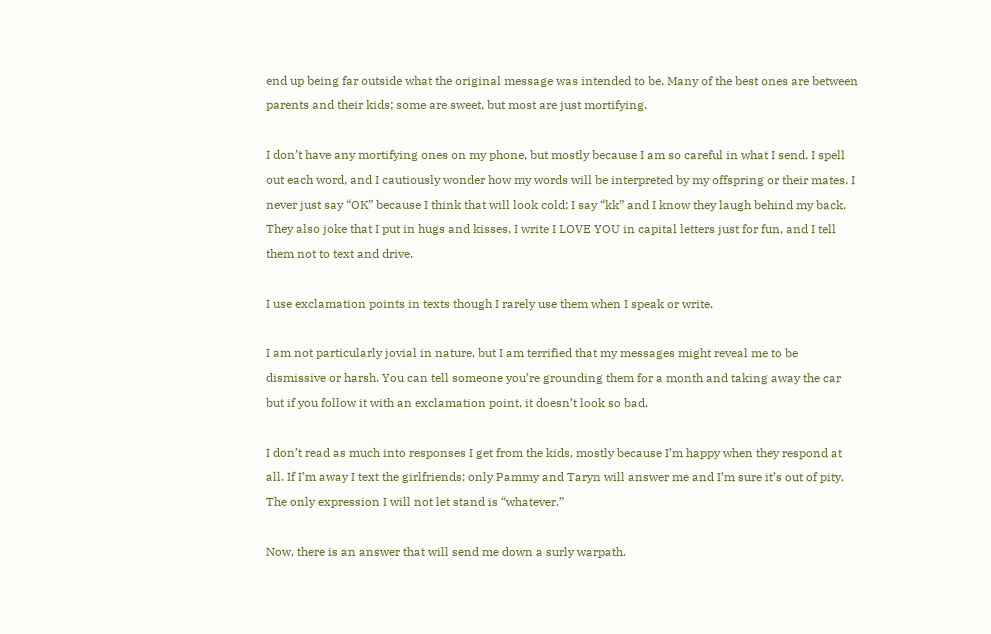end up being far outside what the original message was intended to be. Many of the best ones are between parents and their kids; some are sweet, but most are just mortifying.

I don’t have any mortifying ones on my phone, but mostly because I am so careful in what I send. I spell out each word, and I cautiously wonder how my words will be interpreted by my offspring or their mates. I never just say “OK” because I think that will look cold; I say “kk” and I know they laugh behind my back. They also joke that I put in hugs and kisses, I write I LOVE YOU in capital letters just for fun, and I tell them not to text and drive.

I use exclamation points in texts though I rarely use them when I speak or write.

I am not particularly jovial in nature, but I am terrified that my messages might reveal me to be dismissive or harsh. You can tell someone you’re grounding them for a month and taking away the car but if you follow it with an exclamation point, it doesn’t look so bad.

I don’t read as much into responses I get from the kids, mostly because I’m happy when they respond at all. If I’m away I text the girlfriends; only Pammy and Taryn will answer me and I’m sure it’s out of pity. The only expression I will not let stand is “whatever.”

Now, there is an answer that will send me down a surly warpath.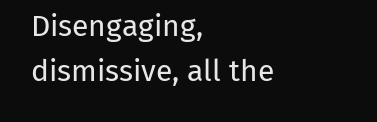Disengaging, dismissive, all the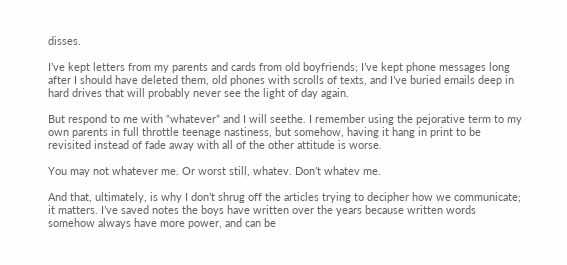disses.

I’ve kept letters from my parents and cards from old boyfriends; I’ve kept phone messages long after I should have deleted them, old phones with scrolls of texts, and I’ve buried emails deep in hard drives that will probably never see the light of day again.

But respond to me with “whatever” and I will seethe. I remember using the pejorative term to my own parents in full throttle teenage nastiness, but somehow, having it hang in print to be revisited instead of fade away with all of the other attitude is worse.

You may not whatever me. Or worst still, whatev. Don’t whatev me.

And that, ultimately, is why I don’t shrug off the articles trying to decipher how we communicate; it matters. I’ve saved notes the boys have written over the years because written words somehow always have more power, and can be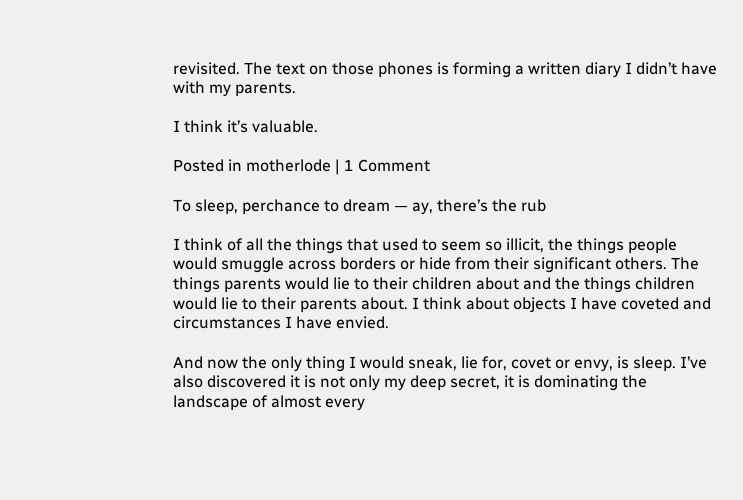revisited. The text on those phones is forming a written diary I didn’t have with my parents.

I think it’s valuable.

Posted in motherlode | 1 Comment

To sleep, perchance to dream — ay, there’s the rub

I think of all the things that used to seem so illicit, the things people would smuggle across borders or hide from their significant others. The things parents would lie to their children about and the things children would lie to their parents about. I think about objects I have coveted and circumstances I have envied.

And now the only thing I would sneak, lie for, covet or envy, is sleep. I’ve also discovered it is not only my deep secret, it is dominating the landscape of almost every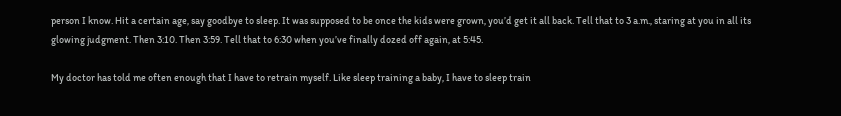person I know. Hit a certain age, say goodbye to sleep. It was supposed to be once the kids were grown, you’d get it all back. Tell that to 3 a.m., staring at you in all its glowing judgment. Then 3:10. Then 3:59. Tell that to 6:30 when you’ve finally dozed off again, at 5:45.

My doctor has told me often enough that I have to retrain myself. Like sleep training a baby, I have to sleep train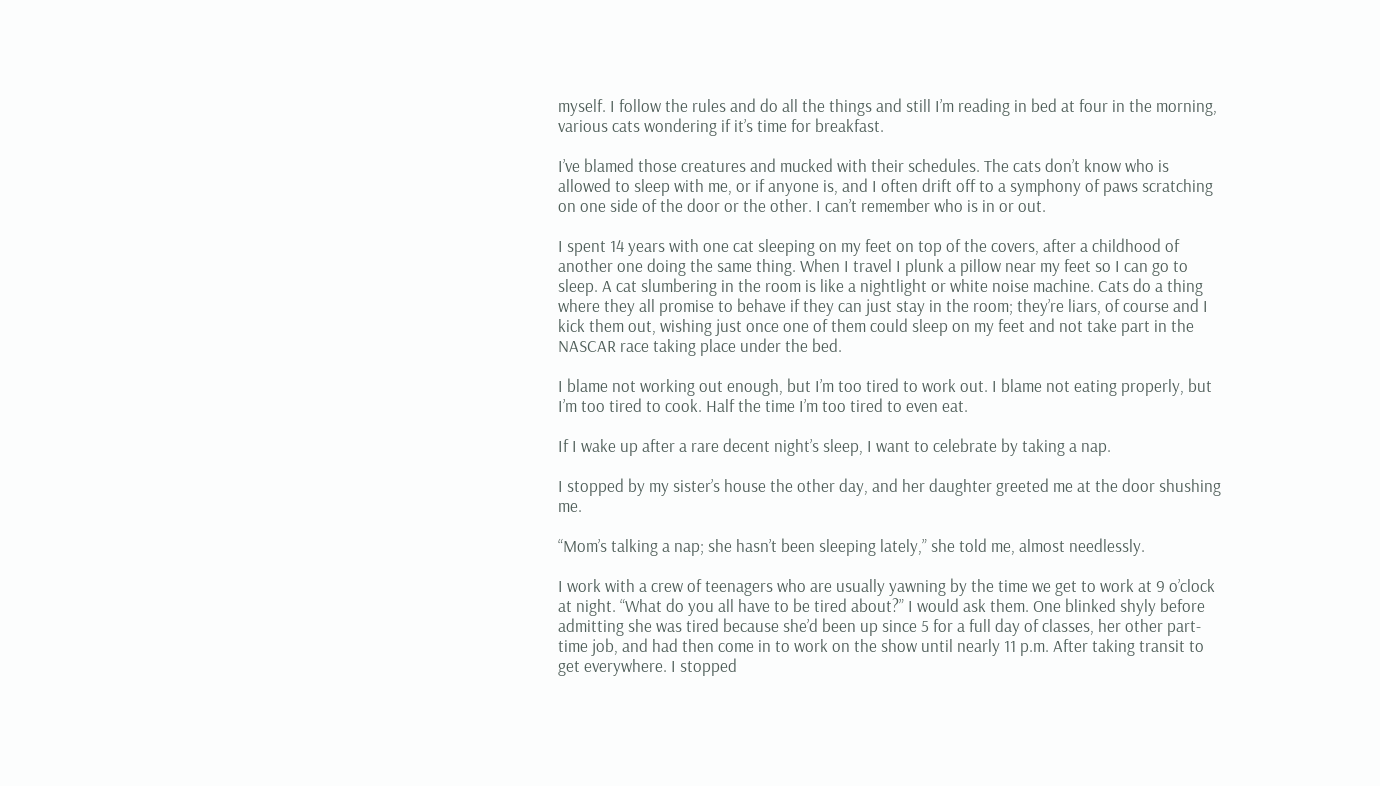myself. I follow the rules and do all the things and still I’m reading in bed at four in the morning, various cats wondering if it’s time for breakfast.

I’ve blamed those creatures and mucked with their schedules. The cats don’t know who is allowed to sleep with me, or if anyone is, and I often drift off to a symphony of paws scratching on one side of the door or the other. I can’t remember who is in or out.

I spent 14 years with one cat sleeping on my feet on top of the covers, after a childhood of another one doing the same thing. When I travel I plunk a pillow near my feet so I can go to sleep. A cat slumbering in the room is like a nightlight or white noise machine. Cats do a thing where they all promise to behave if they can just stay in the room; they’re liars, of course and I kick them out, wishing just once one of them could sleep on my feet and not take part in the NASCAR race taking place under the bed.

I blame not working out enough, but I’m too tired to work out. I blame not eating properly, but I’m too tired to cook. Half the time I’m too tired to even eat.

If I wake up after a rare decent night’s sleep, I want to celebrate by taking a nap.

I stopped by my sister’s house the other day, and her daughter greeted me at the door shushing me.

“Mom’s talking a nap; she hasn’t been sleeping lately,” she told me, almost needlessly.

I work with a crew of teenagers who are usually yawning by the time we get to work at 9 o’clock at night. “What do you all have to be tired about?” I would ask them. One blinked shyly before admitting she was tired because she’d been up since 5 for a full day of classes, her other part-time job, and had then come in to work on the show until nearly 11 p.m. After taking transit to get everywhere. I stopped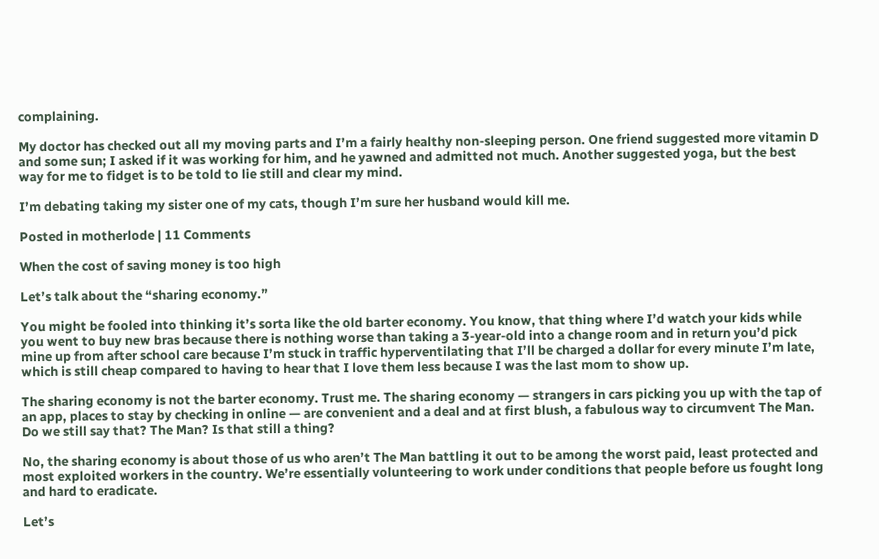complaining.

My doctor has checked out all my moving parts and I’m a fairly healthy non-sleeping person. One friend suggested more vitamin D and some sun; I asked if it was working for him, and he yawned and admitted not much. Another suggested yoga, but the best way for me to fidget is to be told to lie still and clear my mind.

I’m debating taking my sister one of my cats, though I’m sure her husband would kill me.

Posted in motherlode | 11 Comments

When the cost of saving money is too high

Let’s talk about the “sharing economy.”

You might be fooled into thinking it’s sorta like the old barter economy. You know, that thing where I’d watch your kids while you went to buy new bras because there is nothing worse than taking a 3-year-old into a change room and in return you’d pick mine up from after school care because I’m stuck in traffic hyperventilating that I’ll be charged a dollar for every minute I’m late, which is still cheap compared to having to hear that I love them less because I was the last mom to show up.

The sharing economy is not the barter economy. Trust me. The sharing economy — strangers in cars picking you up with the tap of an app, places to stay by checking in online — are convenient and a deal and at first blush, a fabulous way to circumvent The Man. Do we still say that? The Man? Is that still a thing?

No, the sharing economy is about those of us who aren’t The Man battling it out to be among the worst paid, least protected and most exploited workers in the country. We’re essentially volunteering to work under conditions that people before us fought long and hard to eradicate.

Let’s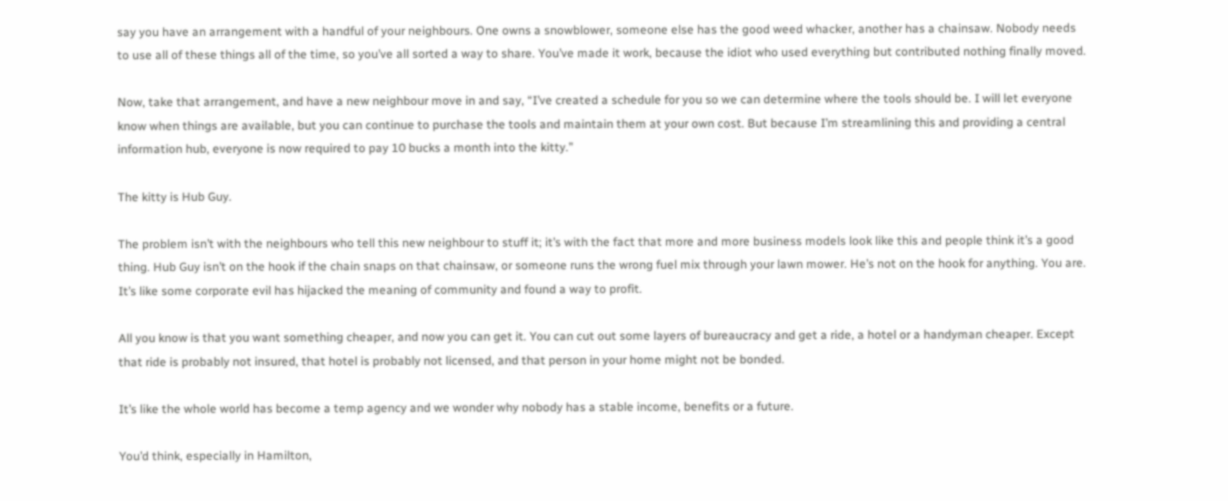say you have an arrangement with a handful of your neighbours. One owns a snowblower, someone else has the good weed whacker, another has a chainsaw. Nobody needs to use all of these things all of the time, so you’ve all sorted a way to share. You’ve made it work, because the idiot who used everything but contributed nothing finally moved.

Now, take that arrangement, and have a new neighbour move in and say, “I’ve created a schedule for you so we can determine where the tools should be. I will let everyone know when things are available, but you can continue to purchase the tools and maintain them at your own cost. But because I’m streamlining this and providing a central information hub, everyone is now required to pay 10 bucks a month into the kitty.”

The kitty is Hub Guy.

The problem isn’t with the neighbours who tell this new neighbour to stuff it; it’s with the fact that more and more business models look like this and people think it’s a good thing. Hub Guy isn’t on the hook if the chain snaps on that chainsaw, or someone runs the wrong fuel mix through your lawn mower. He’s not on the hook for anything. You are. It’s like some corporate evil has hijacked the meaning of community and found a way to profit.

All you know is that you want something cheaper, and now you can get it. You can cut out some layers of bureaucracy and get a ride, a hotel or a handyman cheaper. Except that ride is probably not insured, that hotel is probably not licensed, and that person in your home might not be bonded.

It’s like the whole world has become a temp agency and we wonder why nobody has a stable income, benefits or a future.

You’d think, especially in Hamilton,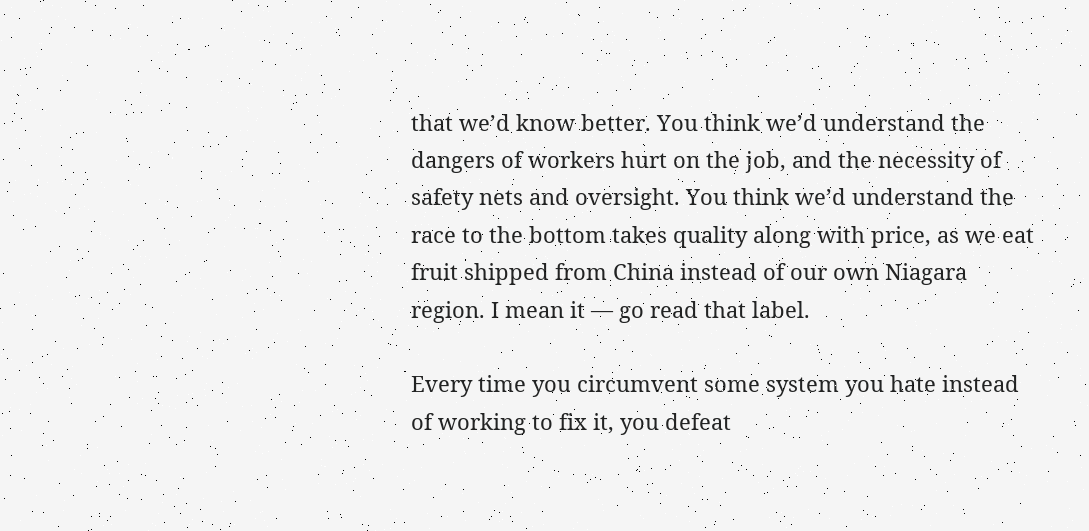that we’d know better. You think we’d understand the dangers of workers hurt on the job, and the necessity of safety nets and oversight. You think we’d understand the race to the bottom takes quality along with price, as we eat fruit shipped from China instead of our own Niagara region. I mean it — go read that label.

Every time you circumvent some system you hate instead of working to fix it, you defeat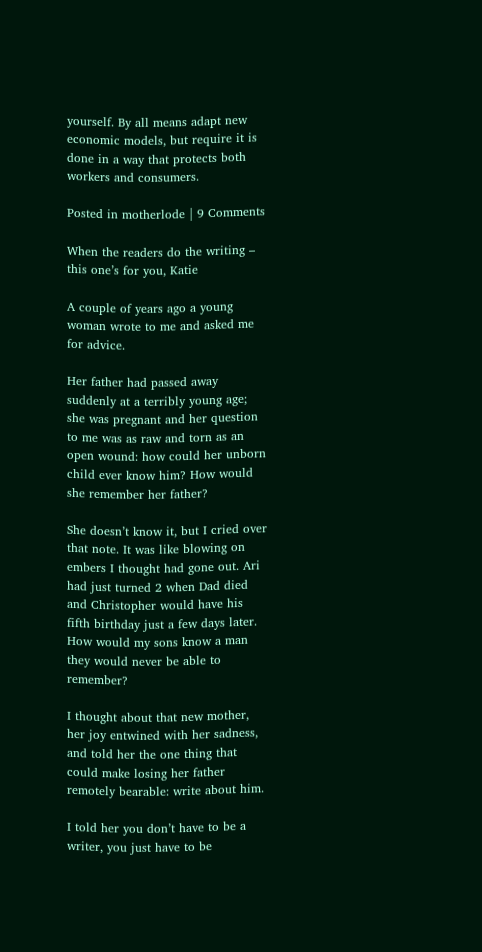yourself. By all means adapt new economic models, but require it is done in a way that protects both workers and consumers.

Posted in motherlode | 9 Comments

When the readers do the writing – this one’s for you, Katie

A couple of years ago a young woman wrote to me and asked me for advice.

Her father had passed away suddenly at a terribly young age; she was pregnant and her question to me was as raw and torn as an open wound: how could her unborn child ever know him? How would she remember her father?

She doesn’t know it, but I cried over that note. It was like blowing on embers I thought had gone out. Ari had just turned 2 when Dad died and Christopher would have his fifth birthday just a few days later. How would my sons know a man they would never be able to remember?

I thought about that new mother, her joy entwined with her sadness, and told her the one thing that could make losing her father remotely bearable: write about him.

I told her you don’t have to be a writer, you just have to be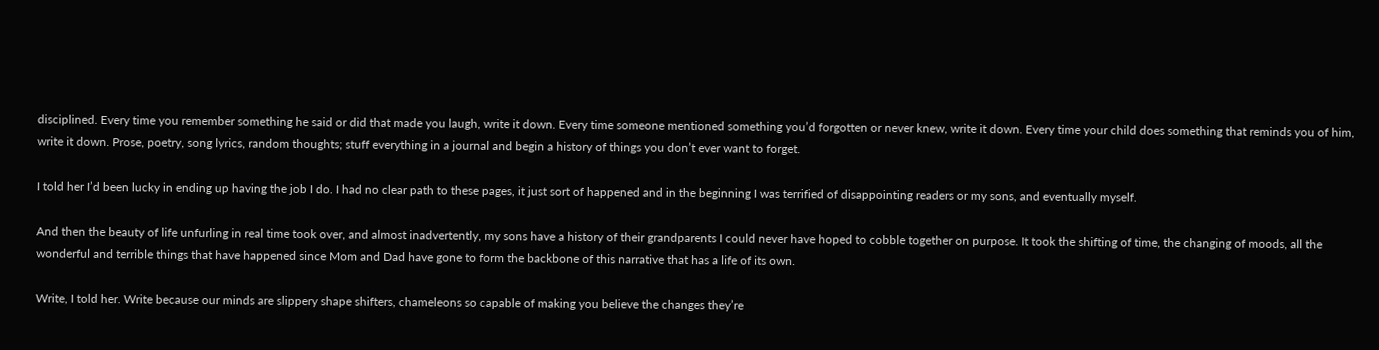disciplined. Every time you remember something he said or did that made you laugh, write it down. Every time someone mentioned something you’d forgotten or never knew, write it down. Every time your child does something that reminds you of him, write it down. Prose, poetry, song lyrics, random thoughts; stuff everything in a journal and begin a history of things you don’t ever want to forget.

I told her I’d been lucky in ending up having the job I do. I had no clear path to these pages, it just sort of happened and in the beginning I was terrified of disappointing readers or my sons, and eventually myself.

And then the beauty of life unfurling in real time took over, and almost inadvertently, my sons have a history of their grandparents I could never have hoped to cobble together on purpose. It took the shifting of time, the changing of moods, all the wonderful and terrible things that have happened since Mom and Dad have gone to form the backbone of this narrative that has a life of its own.

Write, I told her. Write because our minds are slippery shape shifters, chameleons so capable of making you believe the changes they’re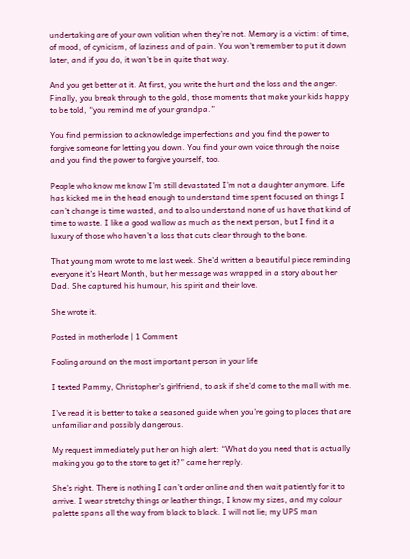undertaking are of your own volition when they’re not. Memory is a victim: of time, of mood, of cynicism, of laziness and of pain. You won’t remember to put it down later, and if you do, it won’t be in quite that way.

And you get better at it. At first, you write the hurt and the loss and the anger. Finally, you break through to the gold, those moments that make your kids happy to be told, “you remind me of your grandpa.”

You find permission to acknowledge imperfections and you find the power to forgive someone for letting you down. You find your own voice through the noise and you find the power to forgive yourself, too.

People who know me know I’m still devastated I’m not a daughter anymore. Life has kicked me in the head enough to understand time spent focused on things I can’t change is time wasted, and to also understand none of us have that kind of time to waste. I like a good wallow as much as the next person, but I find it a luxury of those who haven’t a loss that cuts clear through to the bone.

That young mom wrote to me last week. She’d written a beautiful piece reminding everyone it’s Heart Month, but her message was wrapped in a story about her Dad. She captured his humour, his spirit and their love.

She wrote it.

Posted in motherlode | 1 Comment

Fooling around on the most important person in your life

I texted Pammy, Christopher’s girlfriend, to ask if she’d come to the mall with me.

I’ve read it is better to take a seasoned guide when you’re going to places that are unfamiliar and possibly dangerous.

My request immediately put her on high alert: “What do you need that is actually making you go to the store to get it?” came her reply.

She’s right. There is nothing I can’t order online and then wait patiently for it to arrive. I wear stretchy things or leather things, I know my sizes, and my colour palette spans all the way from black to black. I will not lie; my UPS man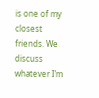is one of my closest friends. We discuss whatever I’m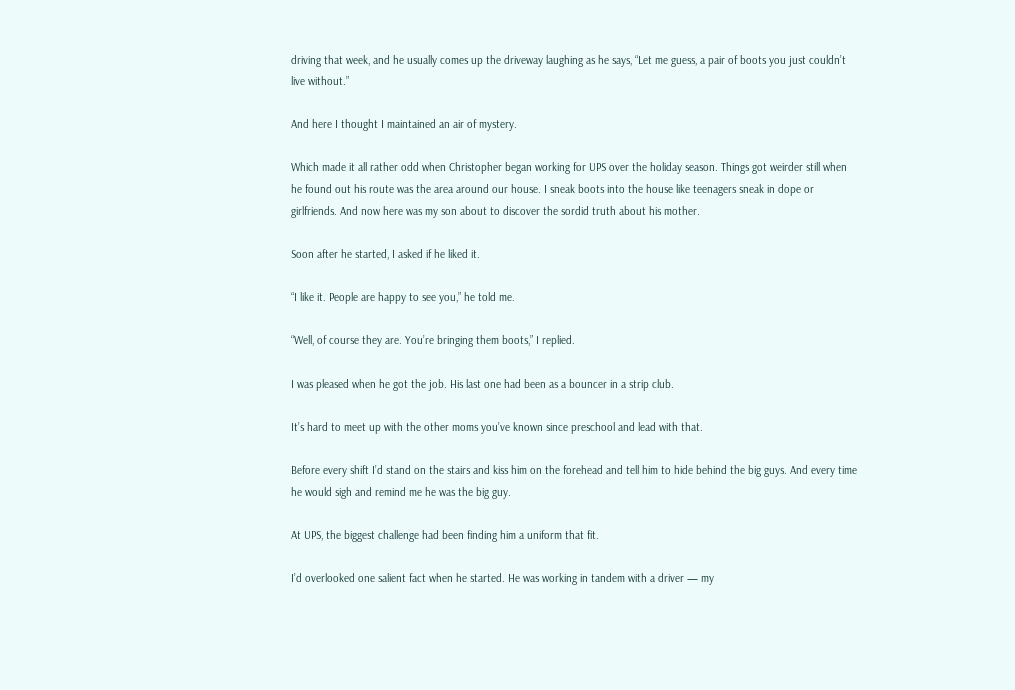driving that week, and he usually comes up the driveway laughing as he says, “Let me guess, a pair of boots you just couldn’t live without.”

And here I thought I maintained an air of mystery.

Which made it all rather odd when Christopher began working for UPS over the holiday season. Things got weirder still when he found out his route was the area around our house. I sneak boots into the house like teenagers sneak in dope or girlfriends. And now here was my son about to discover the sordid truth about his mother.

Soon after he started, I asked if he liked it.

“I like it. People are happy to see you,” he told me.

“Well, of course they are. You’re bringing them boots,” I replied.

I was pleased when he got the job. His last one had been as a bouncer in a strip club.

It’s hard to meet up with the other moms you’ve known since preschool and lead with that.

Before every shift I’d stand on the stairs and kiss him on the forehead and tell him to hide behind the big guys. And every time he would sigh and remind me he was the big guy.

At UPS, the biggest challenge had been finding him a uniform that fit.

I’d overlooked one salient fact when he started. He was working in tandem with a driver — my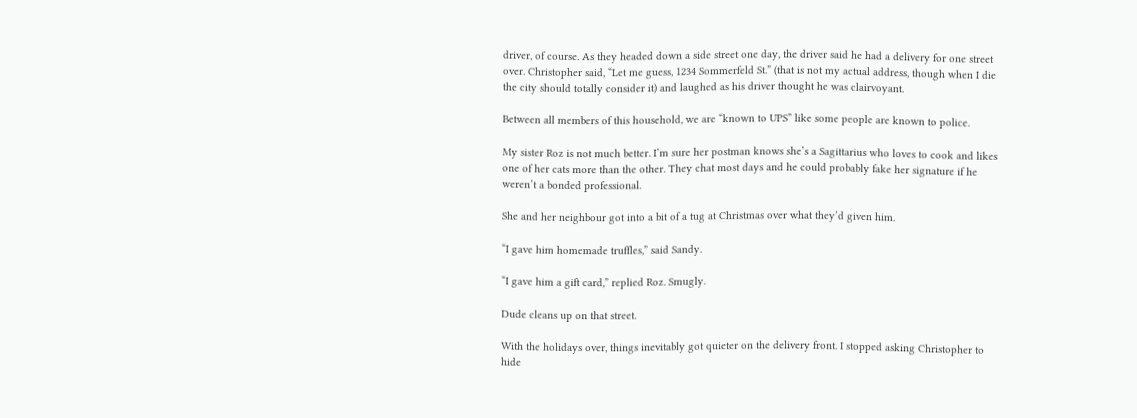driver, of course. As they headed down a side street one day, the driver said he had a delivery for one street over. Christopher said, “Let me guess, 1234 Sommerfeld St.” (that is not my actual address, though when I die the city should totally consider it) and laughed as his driver thought he was clairvoyant.

Between all members of this household, we are “known to UPS” like some people are known to police.

My sister Roz is not much better. I’m sure her postman knows she’s a Sagittarius who loves to cook and likes one of her cats more than the other. They chat most days and he could probably fake her signature if he weren’t a bonded professional.

She and her neighbour got into a bit of a tug at Christmas over what they’d given him.

“I gave him homemade truffles,” said Sandy.

“I gave him a gift card,” replied Roz. Smugly.

Dude cleans up on that street.

With the holidays over, things inevitably got quieter on the delivery front. I stopped asking Christopher to hide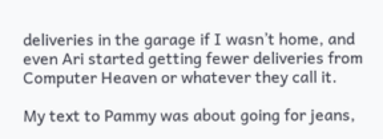deliveries in the garage if I wasn’t home, and even Ari started getting fewer deliveries from Computer Heaven or whatever they call it.

My text to Pammy was about going for jeans,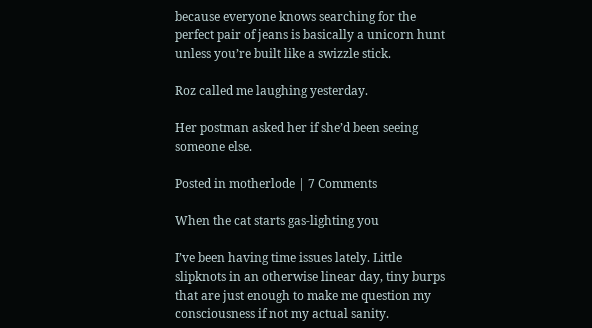because everyone knows searching for the perfect pair of jeans is basically a unicorn hunt unless you’re built like a swizzle stick.

Roz called me laughing yesterday.

Her postman asked her if she’d been seeing someone else.

Posted in motherlode | 7 Comments

When the cat starts gas-lighting you

I’ve been having time issues lately. Little slipknots in an otherwise linear day, tiny burps that are just enough to make me question my consciousness if not my actual sanity.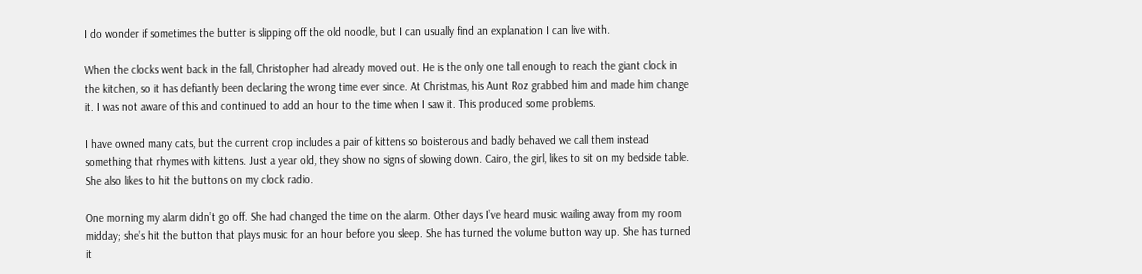I do wonder if sometimes the butter is slipping off the old noodle, but I can usually find an explanation I can live with.

When the clocks went back in the fall, Christopher had already moved out. He is the only one tall enough to reach the giant clock in the kitchen, so it has defiantly been declaring the wrong time ever since. At Christmas, his Aunt Roz grabbed him and made him change it. I was not aware of this and continued to add an hour to the time when I saw it. This produced some problems.

I have owned many cats, but the current crop includes a pair of kittens so boisterous and badly behaved we call them instead something that rhymes with kittens. Just a year old, they show no signs of slowing down. Cairo, the girl, likes to sit on my bedside table. She also likes to hit the buttons on my clock radio.

One morning my alarm didn’t go off. She had changed the time on the alarm. Other days I’ve heard music wailing away from my room midday; she’s hit the button that plays music for an hour before you sleep. She has turned the volume button way up. She has turned it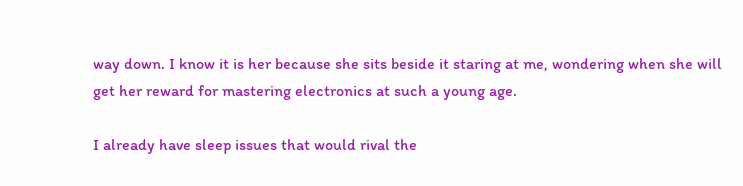way down. I know it is her because she sits beside it staring at me, wondering when she will get her reward for mastering electronics at such a young age.

I already have sleep issues that would rival the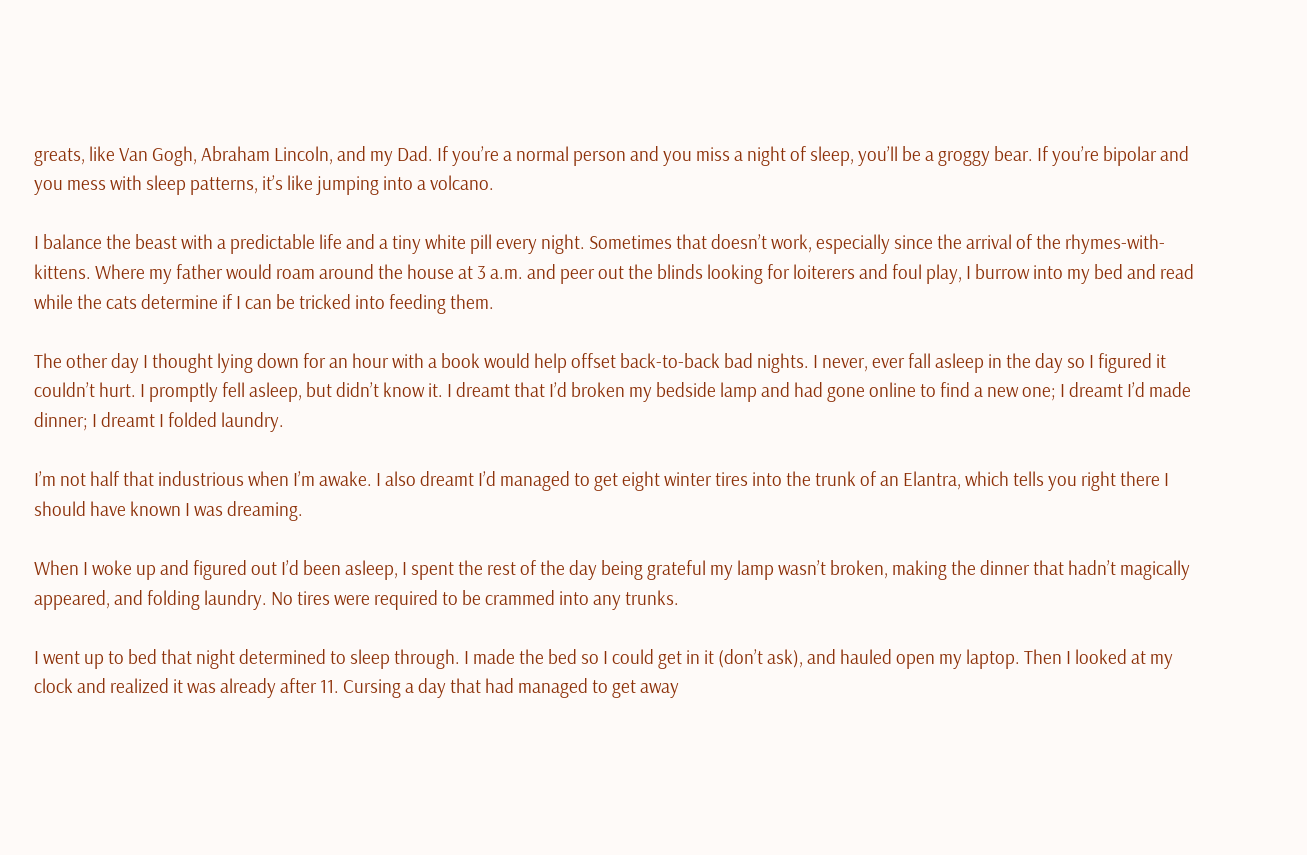greats, like Van Gogh, Abraham Lincoln, and my Dad. If you’re a normal person and you miss a night of sleep, you’ll be a groggy bear. If you’re bipolar and you mess with sleep patterns, it’s like jumping into a volcano.

I balance the beast with a predictable life and a tiny white pill every night. Sometimes that doesn’t work, especially since the arrival of the rhymes-with-kittens. Where my father would roam around the house at 3 a.m. and peer out the blinds looking for loiterers and foul play, I burrow into my bed and read while the cats determine if I can be tricked into feeding them.

The other day I thought lying down for an hour with a book would help offset back-to-back bad nights. I never, ever fall asleep in the day so I figured it couldn’t hurt. I promptly fell asleep, but didn’t know it. I dreamt that I’d broken my bedside lamp and had gone online to find a new one; I dreamt I’d made dinner; I dreamt I folded laundry.

I’m not half that industrious when I’m awake. I also dreamt I’d managed to get eight winter tires into the trunk of an Elantra, which tells you right there I should have known I was dreaming.

When I woke up and figured out I’d been asleep, I spent the rest of the day being grateful my lamp wasn’t broken, making the dinner that hadn’t magically appeared, and folding laundry. No tires were required to be crammed into any trunks.

I went up to bed that night determined to sleep through. I made the bed so I could get in it (don’t ask), and hauled open my laptop. Then I looked at my clock and realized it was already after 11. Cursing a day that had managed to get away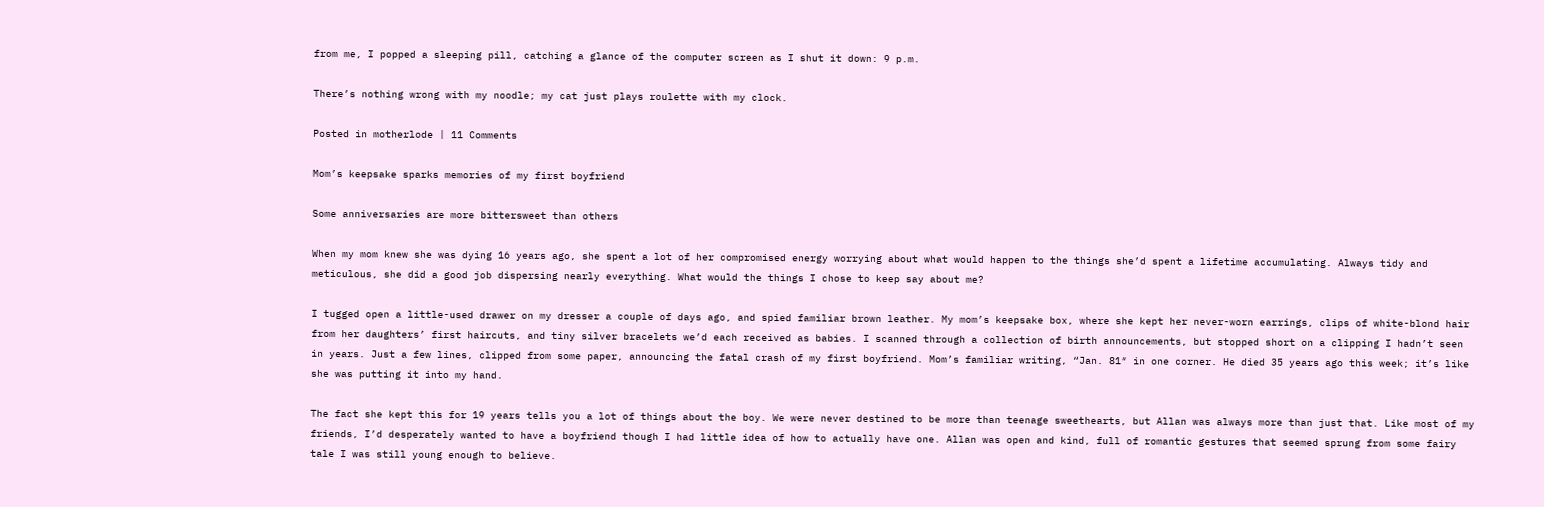from me, I popped a sleeping pill, catching a glance of the computer screen as I shut it down: 9 p.m.

There’s nothing wrong with my noodle; my cat just plays roulette with my clock.

Posted in motherlode | 11 Comments

Mom’s keepsake sparks memories of my first boyfriend

Some anniversaries are more bittersweet than others

When my mom knew she was dying 16 years ago, she spent a lot of her compromised energy worrying about what would happen to the things she’d spent a lifetime accumulating. Always tidy and meticulous, she did a good job dispersing nearly everything. What would the things I chose to keep say about me?

I tugged open a little-used drawer on my dresser a couple of days ago, and spied familiar brown leather. My mom’s keepsake box, where she kept her never-worn earrings, clips of white-blond hair from her daughters’ first haircuts, and tiny silver bracelets we’d each received as babies. I scanned through a collection of birth announcements, but stopped short on a clipping I hadn’t seen in years. Just a few lines, clipped from some paper, announcing the fatal crash of my first boyfriend. Mom’s familiar writing, “Jan. 81″ in one corner. He died 35 years ago this week; it’s like she was putting it into my hand.

The fact she kept this for 19 years tells you a lot of things about the boy. We were never destined to be more than teenage sweethearts, but Allan was always more than just that. Like most of my friends, I’d desperately wanted to have a boyfriend though I had little idea of how to actually have one. Allan was open and kind, full of romantic gestures that seemed sprung from some fairy tale I was still young enough to believe.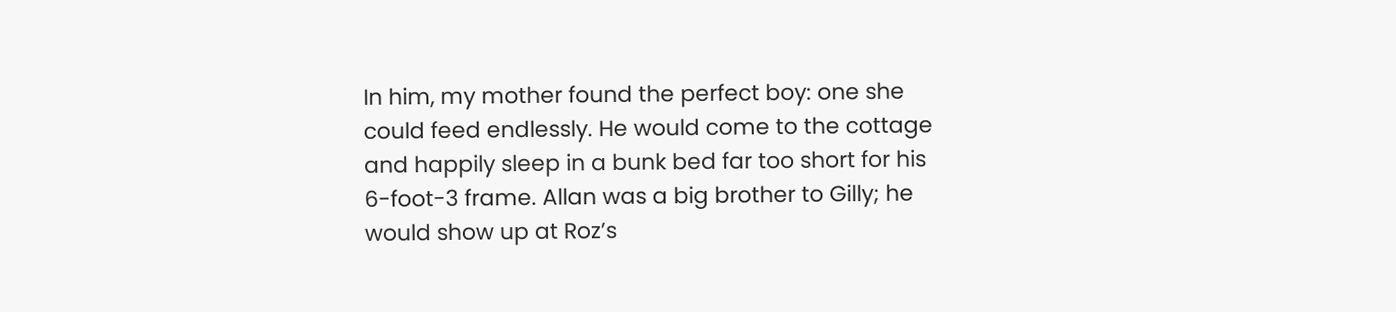In him, my mother found the perfect boy: one she could feed endlessly. He would come to the cottage and happily sleep in a bunk bed far too short for his 6-foot-3 frame. Allan was a big brother to Gilly; he would show up at Roz’s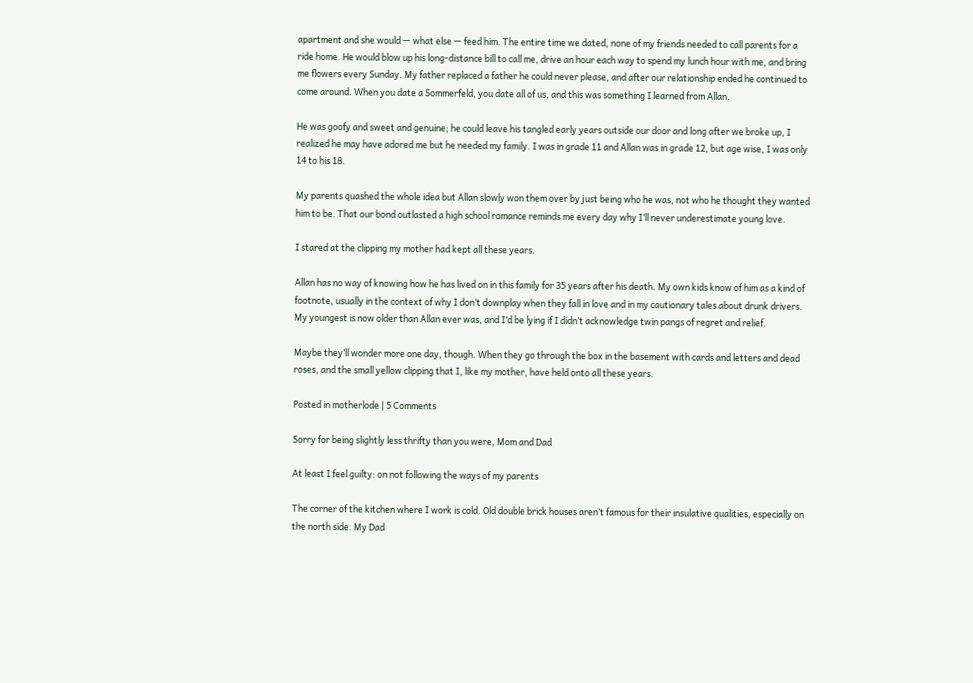apartment and she would — what else — feed him. The entire time we dated, none of my friends needed to call parents for a ride home. He would blow up his long-distance bill to call me, drive an hour each way to spend my lunch hour with me, and bring me flowers every Sunday. My father replaced a father he could never please, and after our relationship ended he continued to come around. When you date a Sommerfeld, you date all of us, and this was something I learned from Allan.

He was goofy and sweet and genuine; he could leave his tangled early years outside our door and long after we broke up, I realized he may have adored me but he needed my family. I was in grade 11 and Allan was in grade 12, but age wise, I was only 14 to his 18.

My parents quashed the whole idea but Allan slowly won them over by just being who he was, not who he thought they wanted him to be. That our bond outlasted a high school romance reminds me every day why I’ll never underestimate young love.

I stared at the clipping my mother had kept all these years.

Allan has no way of knowing how he has lived on in this family for 35 years after his death. My own kids know of him as a kind of footnote, usually in the context of why I don’t downplay when they fall in love and in my cautionary tales about drunk drivers. My youngest is now older than Allan ever was, and I’d be lying if I didn’t acknowledge twin pangs of regret and relief.

Maybe they’ll wonder more one day, though. When they go through the box in the basement with cards and letters and dead roses, and the small yellow clipping that I, like my mother, have held onto all these years.

Posted in motherlode | 5 Comments

Sorry for being slightly less thrifty than you were, Mom and Dad

At least I feel guilty: on not following the ways of my parents

The corner of the kitchen where I work is cold. Old double brick houses aren’t famous for their insulative qualities, especially on the north side. My Dad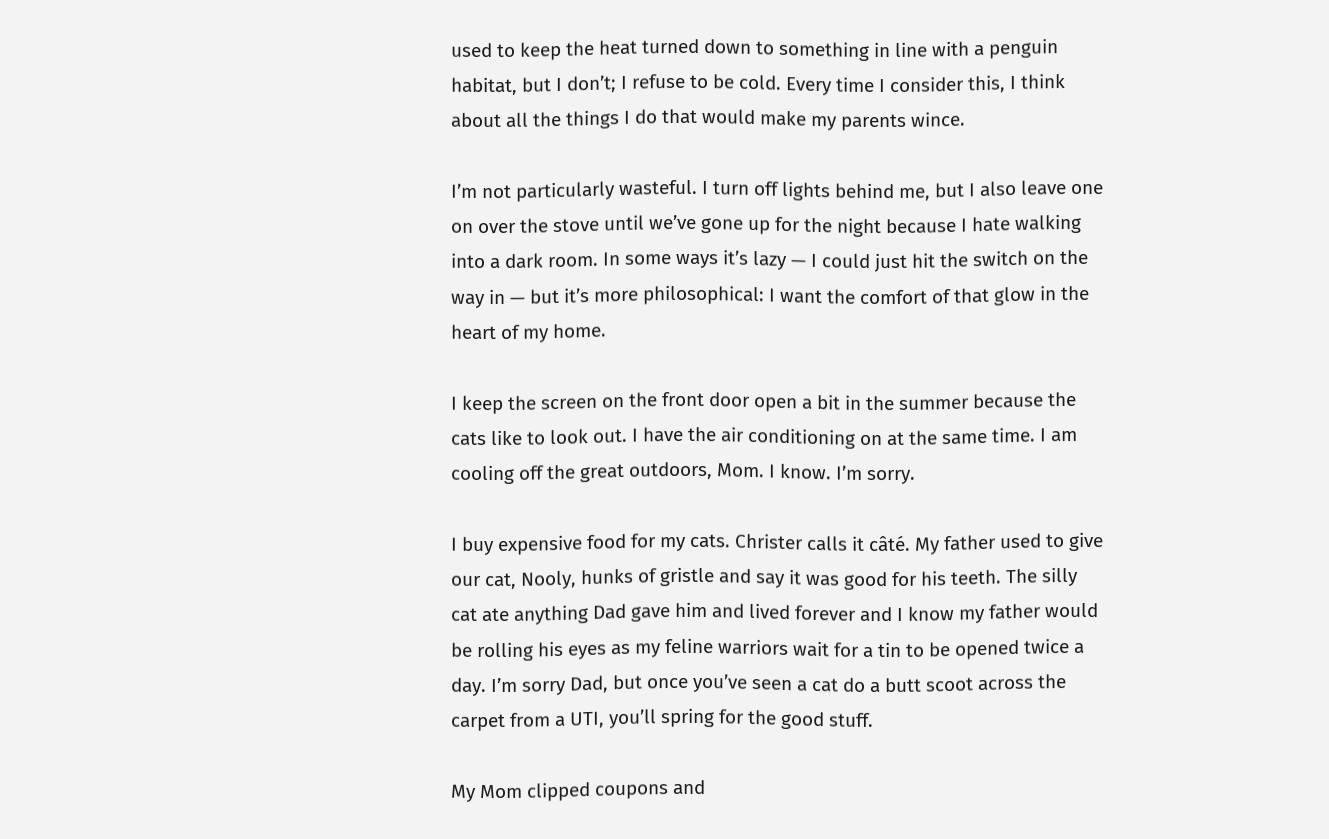used to keep the heat turned down to something in line with a penguin habitat, but I don’t; I refuse to be cold. Every time I consider this, I think about all the things I do that would make my parents wince.

I’m not particularly wasteful. I turn off lights behind me, but I also leave one on over the stove until we’ve gone up for the night because I hate walking into a dark room. In some ways it’s lazy — I could just hit the switch on the way in — but it’s more philosophical: I want the comfort of that glow in the heart of my home.

I keep the screen on the front door open a bit in the summer because the cats like to look out. I have the air conditioning on at the same time. I am cooling off the great outdoors, Mom. I know. I’m sorry.

I buy expensive food for my cats. Christer calls it câté. My father used to give our cat, Nooly, hunks of gristle and say it was good for his teeth. The silly cat ate anything Dad gave him and lived forever and I know my father would be rolling his eyes as my feline warriors wait for a tin to be opened twice a day. I’m sorry Dad, but once you’ve seen a cat do a butt scoot across the carpet from a UTI, you’ll spring for the good stuff.

My Mom clipped coupons and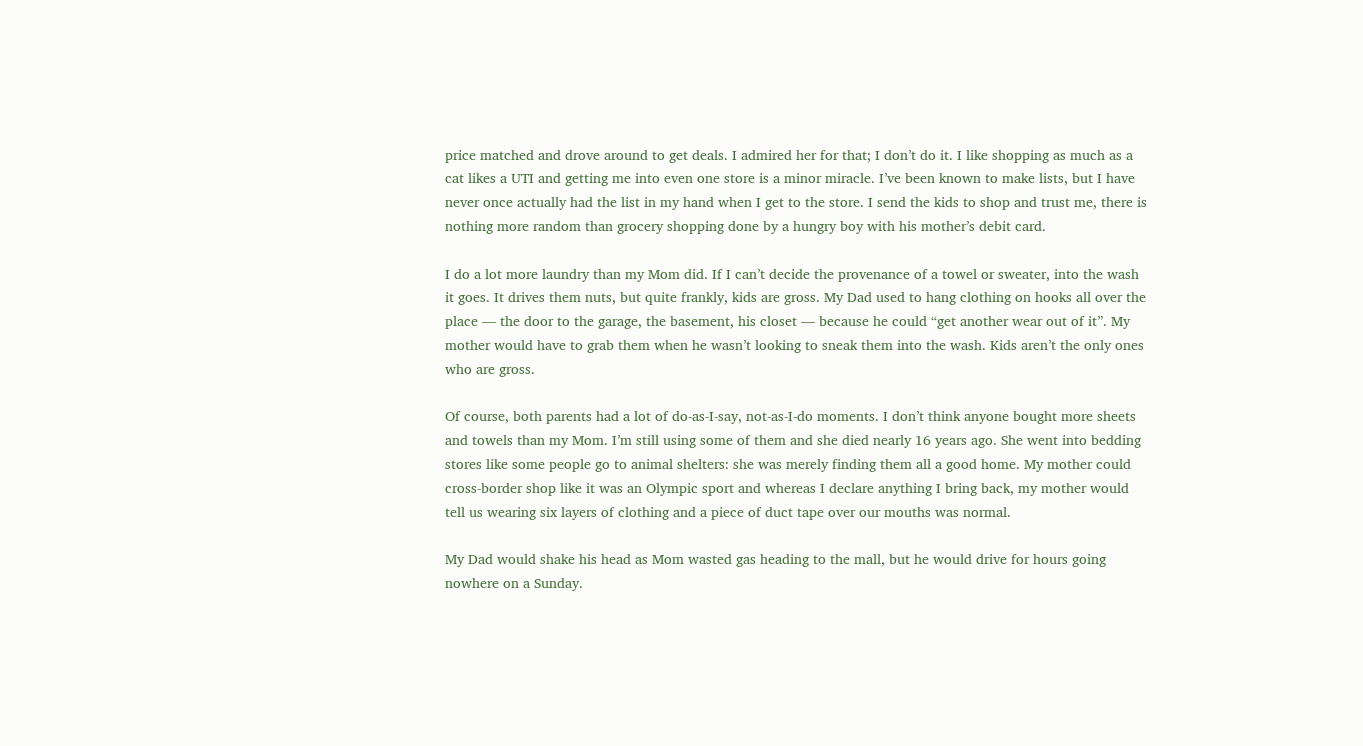price matched and drove around to get deals. I admired her for that; I don’t do it. I like shopping as much as a cat likes a UTI and getting me into even one store is a minor miracle. I’ve been known to make lists, but I have never once actually had the list in my hand when I get to the store. I send the kids to shop and trust me, there is nothing more random than grocery shopping done by a hungry boy with his mother’s debit card.

I do a lot more laundry than my Mom did. If I can’t decide the provenance of a towel or sweater, into the wash it goes. It drives them nuts, but quite frankly, kids are gross. My Dad used to hang clothing on hooks all over the place — the door to the garage, the basement, his closet — because he could “get another wear out of it”. My mother would have to grab them when he wasn’t looking to sneak them into the wash. Kids aren’t the only ones who are gross.

Of course, both parents had a lot of do-as-I-say, not-as-I-do moments. I don’t think anyone bought more sheets and towels than my Mom. I’m still using some of them and she died nearly 16 years ago. She went into bedding stores like some people go to animal shelters: she was merely finding them all a good home. My mother could cross-border shop like it was an Olympic sport and whereas I declare anything I bring back, my mother would tell us wearing six layers of clothing and a piece of duct tape over our mouths was normal.

My Dad would shake his head as Mom wasted gas heading to the mall, but he would drive for hours going nowhere on a Sunday.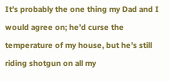It’s probably the one thing my Dad and I would agree on; he’d curse the temperature of my house, but he’s still riding shotgun on all my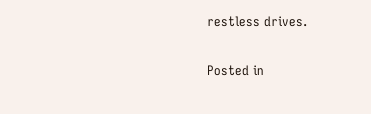restless drives.

Posted in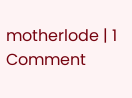motherlode | 1 Comment